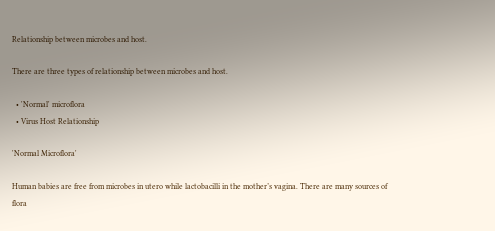Relationship between microbes and host.

There are three types of relationship between microbes and host.

  • 'Normal' microflora
  • Virus Host Relationship

'Normal Microflora'

Human babies are free from microbes in utero while lactobacilli in the mother’s vagina. There are many sources of flora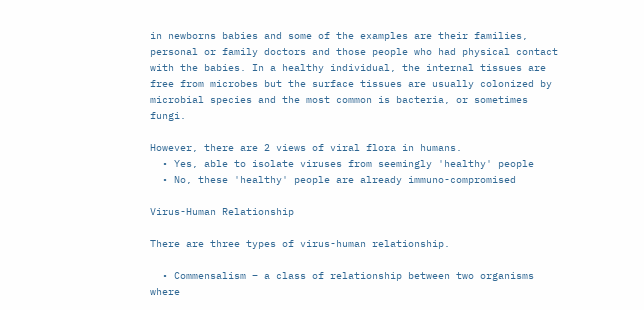in newborns babies and some of the examples are their families, personal or family doctors and those people who had physical contact with the babies. In a healthy individual, the internal tissues are free from microbes but the surface tissues are usually colonized by microbial species and the most common is bacteria, or sometimes fungi.

However, there are 2 views of viral flora in humans.
  • Yes, able to isolate viruses from seemingly 'healthy' people
  • No, these 'healthy' people are already immuno-compromised

Virus-Human Relationship

There are three types of virus-human relationship.

  • Commensalism – a class of relationship between two organisms where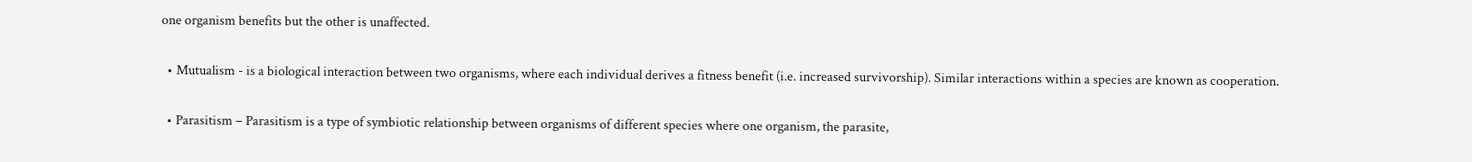one organism benefits but the other is unaffected.

  • Mutualism - is a biological interaction between two organisms, where each individual derives a fitness benefit (i.e. increased survivorship). Similar interactions within a species are known as cooperation.

  • Parasitism – Parasitism is a type of symbiotic relationship between organisms of different species where one organism, the parasite,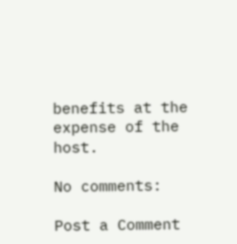benefits at the expense of the host.

No comments:

Post a Comment